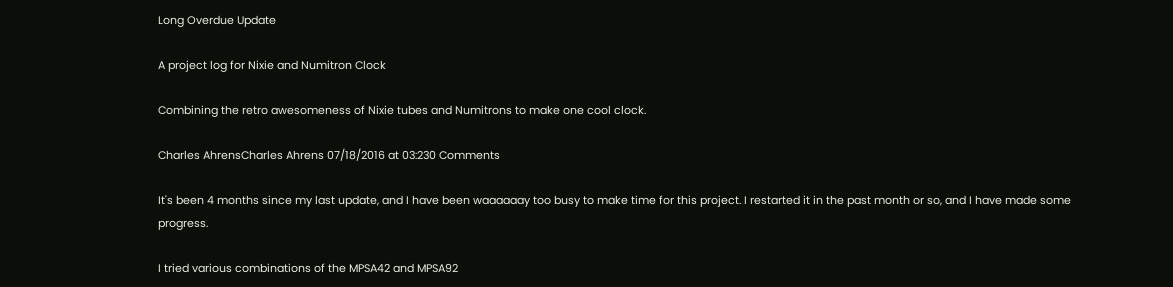Long Overdue Update

A project log for Nixie and Numitron Clock

Combining the retro awesomeness of Nixie tubes and Numitrons to make one cool clock.

Charles AhrensCharles Ahrens 07/18/2016 at 03:230 Comments

It's been 4 months since my last update, and I have been waaaaaay too busy to make time for this project. I restarted it in the past month or so, and I have made some progress.

I tried various combinations of the MPSA42 and MPSA92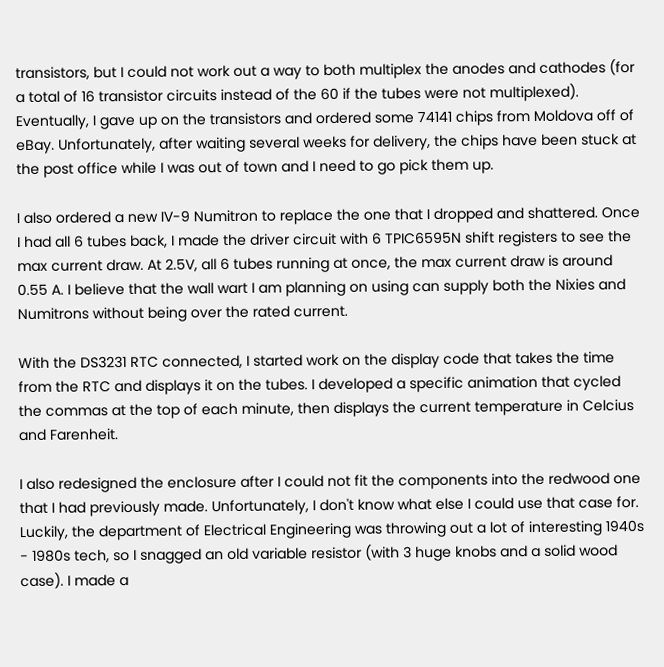transistors, but I could not work out a way to both multiplex the anodes and cathodes (for a total of 16 transistor circuits instead of the 60 if the tubes were not multiplexed). Eventually, I gave up on the transistors and ordered some 74141 chips from Moldova off of eBay. Unfortunately, after waiting several weeks for delivery, the chips have been stuck at the post office while I was out of town and I need to go pick them up.

I also ordered a new IV-9 Numitron to replace the one that I dropped and shattered. Once I had all 6 tubes back, I made the driver circuit with 6 TPIC6595N shift registers to see the max current draw. At 2.5V, all 6 tubes running at once, the max current draw is around 0.55 A. I believe that the wall wart I am planning on using can supply both the Nixies and Numitrons without being over the rated current.

With the DS3231 RTC connected, I started work on the display code that takes the time from the RTC and displays it on the tubes. I developed a specific animation that cycled the commas at the top of each minute, then displays the current temperature in Celcius and Farenheit.

I also redesigned the enclosure after I could not fit the components into the redwood one that I had previously made. Unfortunately, I don't know what else I could use that case for. Luckily, the department of Electrical Engineering was throwing out a lot of interesting 1940s - 1980s tech, so I snagged an old variable resistor (with 3 huge knobs and a solid wood case). I made a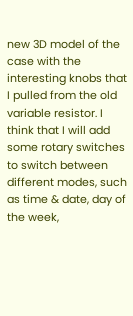new 3D model of the case with the interesting knobs that I pulled from the old variable resistor. I think that I will add some rotary switches to switch between different modes, such as time & date, day of the week,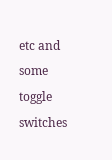etc and some toggle switches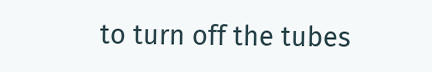to turn off the tubes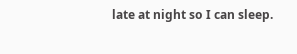late at night so I can sleep.